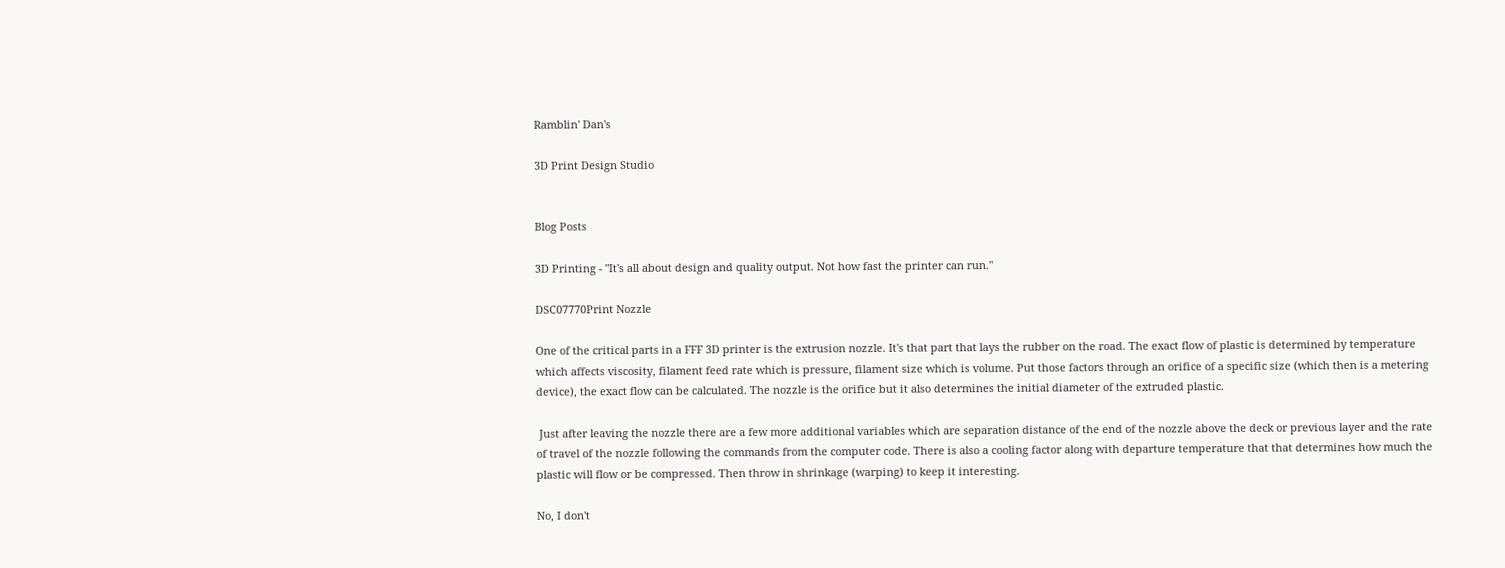Ramblin' Dan's

3D Print Design Studio


Blog Posts

3D Printing - "It's all about design and quality output. Not how fast the printer can run."

DSC07770Print Nozzle

One of the critical parts in a FFF 3D printer is the extrusion nozzle. It's that part that lays the rubber on the road. The exact flow of plastic is determined by temperature which affects viscosity, filament feed rate which is pressure, filament size which is volume. Put those factors through an orifice of a specific size (which then is a metering device), the exact flow can be calculated. The nozzle is the orifice but it also determines the initial diameter of the extruded plastic.

 Just after leaving the nozzle there are a few more additional variables which are separation distance of the end of the nozzle above the deck or previous layer and the rate of travel of the nozzle following the commands from the computer code. There is also a cooling factor along with departure temperature that that determines how much the plastic will flow or be compressed. Then throw in shrinkage (warping) to keep it interesting.

No, I don't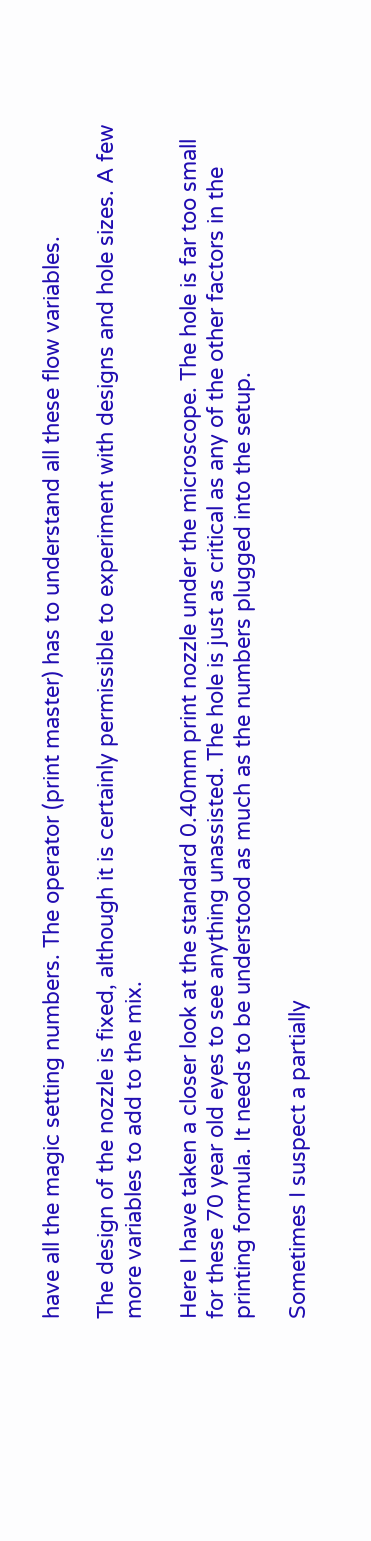have all the magic setting numbers. The operator (print master) has to understand all these flow variables.

The design of the nozzle is fixed, although it is certainly permissible to experiment with designs and hole sizes. A few more variables to add to the mix.

Here I have taken a closer look at the standard 0.40mm print nozzle under the microscope. The hole is far too small for these 70 year old eyes to see anything unassisted. The hole is just as critical as any of the other factors in the printing formula. It needs to be understood as much as the numbers plugged into the setup.

Sometimes I suspect a partially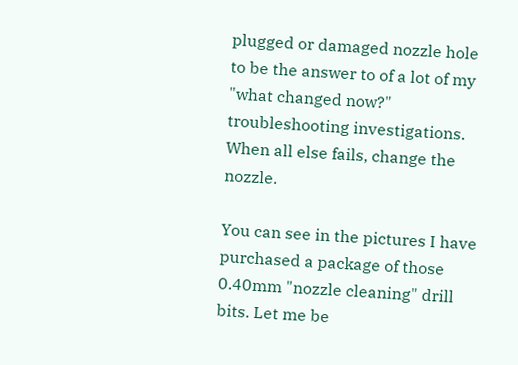plugged or damaged nozzle hole to be the answer to of a lot of my "what changed now?" troubleshooting investigations. When all else fails, change the nozzle.

You can see in the pictures I have purchased a package of those 0.40mm "nozzle cleaning" drill bits. Let me be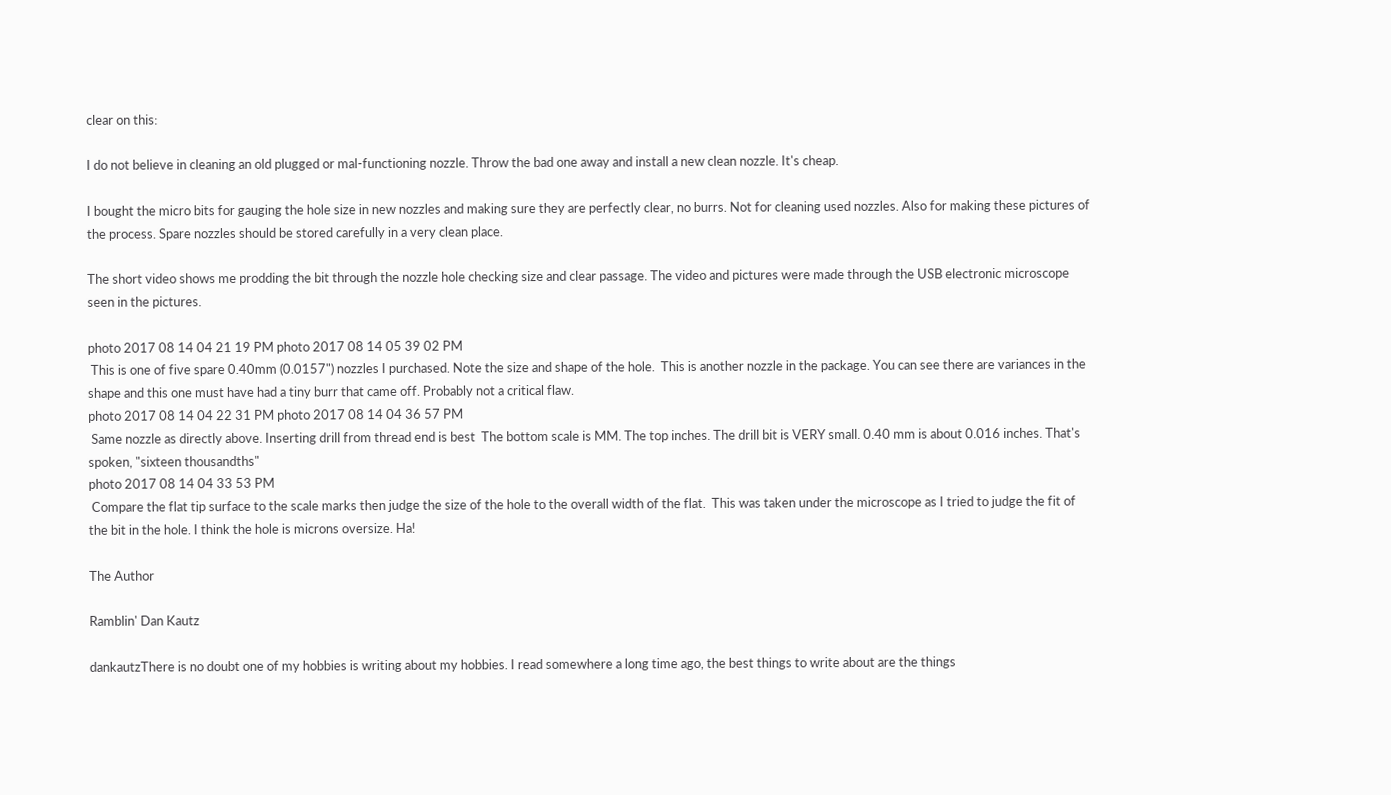clear on this:

I do not believe in cleaning an old plugged or mal-functioning nozzle. Throw the bad one away and install a new clean nozzle. It's cheap.

I bought the micro bits for gauging the hole size in new nozzles and making sure they are perfectly clear, no burrs. Not for cleaning used nozzles. Also for making these pictures of the process. Spare nozzles should be stored carefully in a very clean place.

The short video shows me prodding the bit through the nozzle hole checking size and clear passage. The video and pictures were made through the USB electronic microscope seen in the pictures.

photo 2017 08 14 04 21 19 PM photo 2017 08 14 05 39 02 PM
 This is one of five spare 0.40mm (0.0157") nozzles I purchased. Note the size and shape of the hole.  This is another nozzle in the package. You can see there are variances in the shape and this one must have had a tiny burr that came off. Probably not a critical flaw.
photo 2017 08 14 04 22 31 PM photo 2017 08 14 04 36 57 PM
 Same nozzle as directly above. Inserting drill from thread end is best  The bottom scale is MM. The top inches. The drill bit is VERY small. 0.40 mm is about 0.016 inches. That's spoken, "sixteen thousandths"
photo 2017 08 14 04 33 53 PM
 Compare the flat tip surface to the scale marks then judge the size of the hole to the overall width of the flat.  This was taken under the microscope as I tried to judge the fit of the bit in the hole. I think the hole is microns oversize. Ha!

The Author

Ramblin' Dan Kautz

dankautzThere is no doubt one of my hobbies is writing about my hobbies. I read somewhere a long time ago, the best things to write about are the things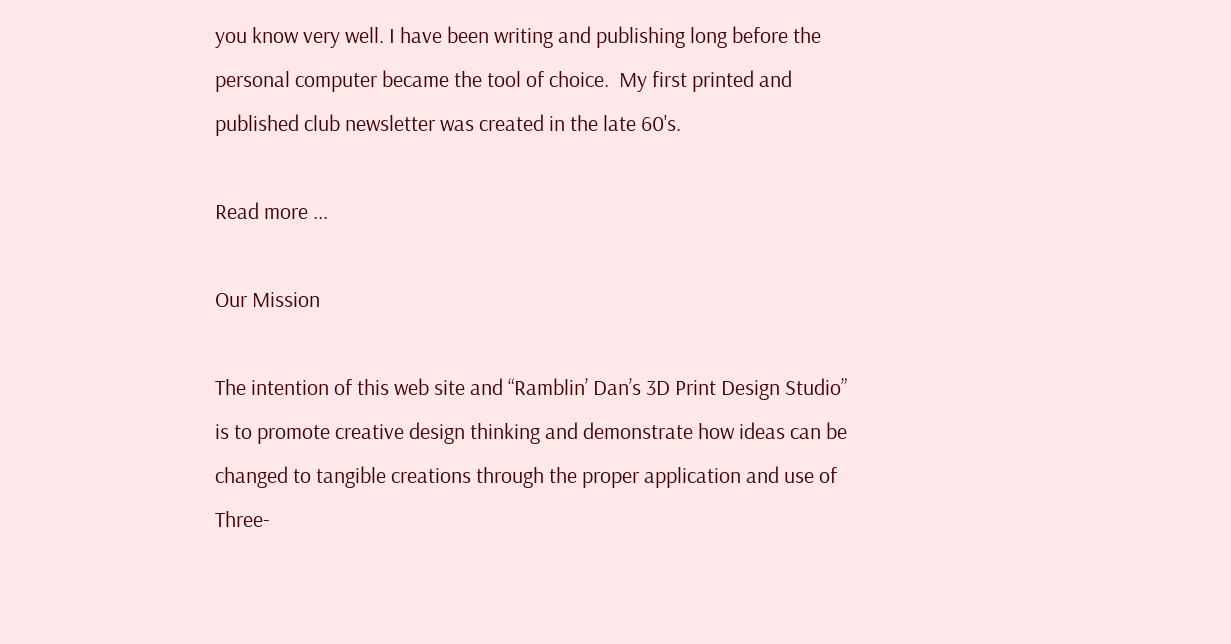you know very well. I have been writing and publishing long before the personal computer became the tool of choice.  My first printed and published club newsletter was created in the late 60's.

Read more ...

Our Mission

The intention of this web site and “Ramblin’ Dan’s 3D Print Design Studio” is to promote creative design thinking and demonstrate how ideas can be changed to tangible creations through the proper application and use of Three-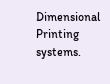Dimensional Printing systems.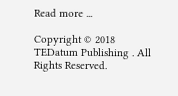Read more ...

Copyright © 2018 TEDatum Publishing . All Rights Reserved.